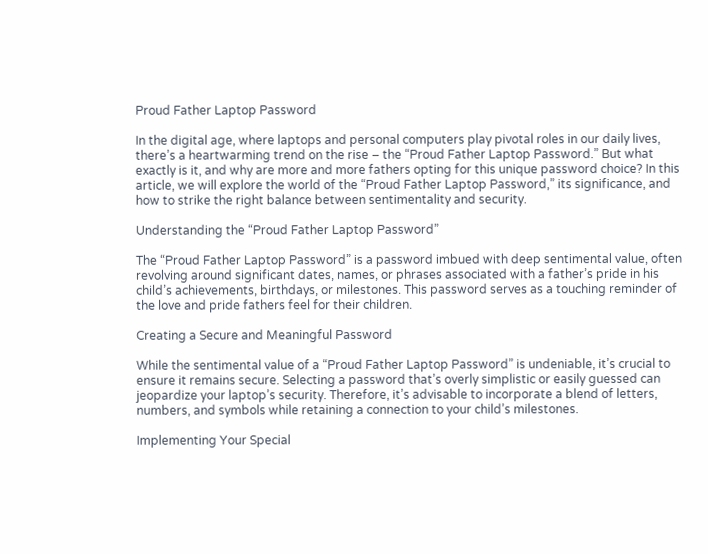Proud Father Laptop Password

In the digital age, where laptops and personal computers play pivotal roles in our daily lives, there’s a heartwarming trend on the rise – the “Proud Father Laptop Password.” But what exactly is it, and why are more and more fathers opting for this unique password choice? In this article, we will explore the world of the “Proud Father Laptop Password,” its significance, and how to strike the right balance between sentimentality and security.

Understanding the “Proud Father Laptop Password”

The “Proud Father Laptop Password” is a password imbued with deep sentimental value, often revolving around significant dates, names, or phrases associated with a father’s pride in his child’s achievements, birthdays, or milestones. This password serves as a touching reminder of the love and pride fathers feel for their children.

Creating a Secure and Meaningful Password

While the sentimental value of a “Proud Father Laptop Password” is undeniable, it’s crucial to ensure it remains secure. Selecting a password that’s overly simplistic or easily guessed can jeopardize your laptop’s security. Therefore, it’s advisable to incorporate a blend of letters, numbers, and symbols while retaining a connection to your child’s milestones.

Implementing Your Special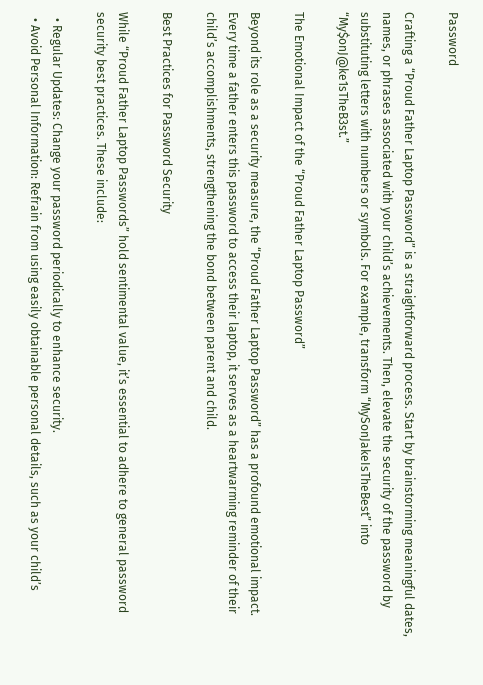Password

Crafting a “Proud Father Laptop Password” is a straightforward process. Start by brainstorming meaningful dates, names, or phrases associated with your child’s achievements. Then, elevate the security of the password by substituting letters with numbers or symbols. For example, transform “MySonJakeIsTheBest” into “My$onJ@ke1sTheB3st.”

The Emotional Impact of the “Proud Father Laptop Password”

Beyond its role as a security measure, the “Proud Father Laptop Password” has a profound emotional impact. Every time a father enters this password to access their laptop, it serves as a heartwarming reminder of their child’s accomplishments, strengthening the bond between parent and child.

Best Practices for Password Security

While “Proud Father Laptop Passwords” hold sentimental value, it’s essential to adhere to general password security best practices. These include:

  • Regular Updates: Change your password periodically to enhance security.
  • Avoid Personal Information: Refrain from using easily obtainable personal details, such as your child’s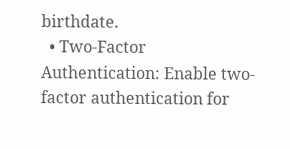birthdate.
  • Two-Factor Authentication: Enable two-factor authentication for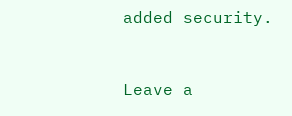added security.


Leave a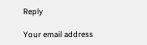Reply

Your email address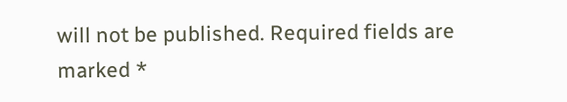will not be published. Required fields are marked *